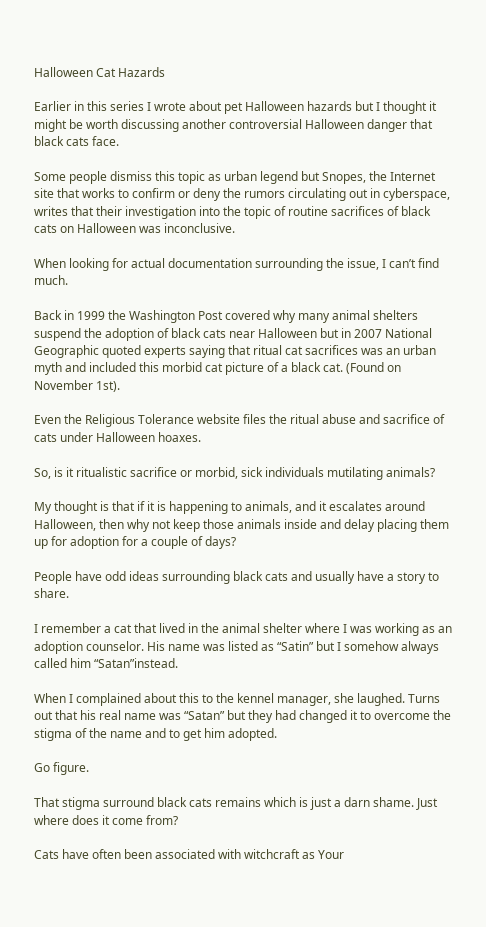Halloween Cat Hazards

Earlier in this series I wrote about pet Halloween hazards but I thought it might be worth discussing another controversial Halloween danger that black cats face.

Some people dismiss this topic as urban legend but Snopes, the Internet site that works to confirm or deny the rumors circulating out in cyberspace, writes that their investigation into the topic of routine sacrifices of black cats on Halloween was inconclusive.

When looking for actual documentation surrounding the issue, I can’t find much.

Back in 1999 the Washington Post covered why many animal shelters suspend the adoption of black cats near Halloween but in 2007 National Geographic quoted experts saying that ritual cat sacrifices was an urban myth and included this morbid cat picture of a black cat. (Found on November 1st).

Even the Religious Tolerance website files the ritual abuse and sacrifice of cats under Halloween hoaxes.

So, is it ritualistic sacrifice or morbid, sick individuals mutilating animals?

My thought is that if it is happening to animals, and it escalates around Halloween, then why not keep those animals inside and delay placing them up for adoption for a couple of days?

People have odd ideas surrounding black cats and usually have a story to share.

I remember a cat that lived in the animal shelter where I was working as an adoption counselor. His name was listed as “Satin” but I somehow always called him “Satan”instead.

When I complained about this to the kennel manager, she laughed. Turns out that his real name was “Satan” but they had changed it to overcome the stigma of the name and to get him adopted.

Go figure.

That stigma surround black cats remains which is just a darn shame. Just where does it come from?

Cats have often been associated with witchcraft as Your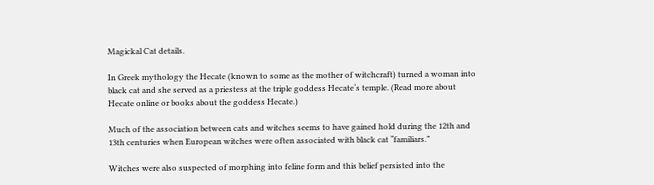Magickal Cat details.

In Greek mythology the Hecate (known to some as the mother of witchcraft) turned a woman into black cat and she served as a priestess at the triple goddess Hecate‘s temple. (Read more about Hecate online or books about the goddess Hecate.)

Much of the association between cats and witches seems to have gained hold during the 12th and 13th centuries when European witches were often associated with black cat “familiars.”

Witches were also suspected of morphing into feline form and this belief persisted into the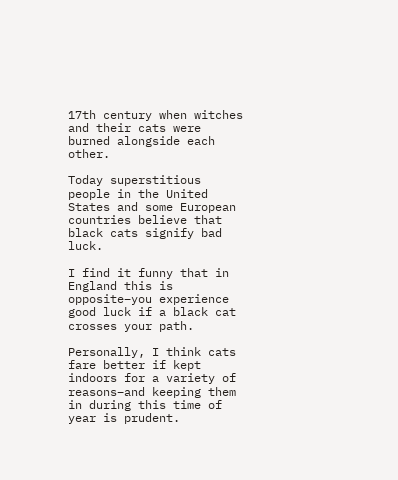17th century when witches and their cats were burned alongside each other.

Today superstitious people in the United States and some European countries believe that black cats signify bad luck.

I find it funny that in England this is opposite–you experience good luck if a black cat crosses your path.

Personally, I think cats fare better if kept indoors for a variety of reasons–and keeping them in during this time of year is prudent.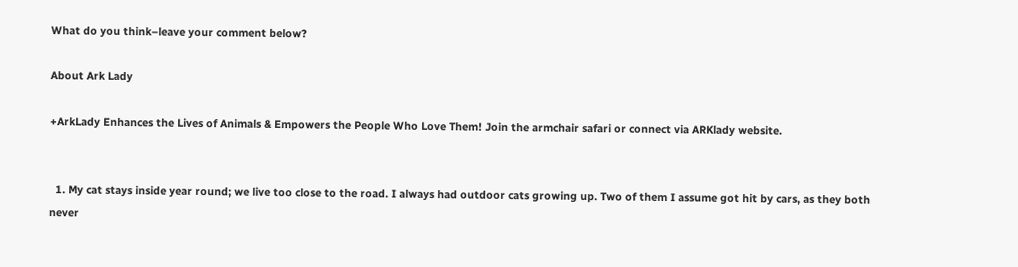What do you think–leave your comment below?

About Ark Lady

+ArkLady Enhances the Lives of Animals & Empowers the People Who Love Them! Join the armchair safari or connect via ARKlady website.


  1. My cat stays inside year round; we live too close to the road. I always had outdoor cats growing up. Two of them I assume got hit by cars, as they both never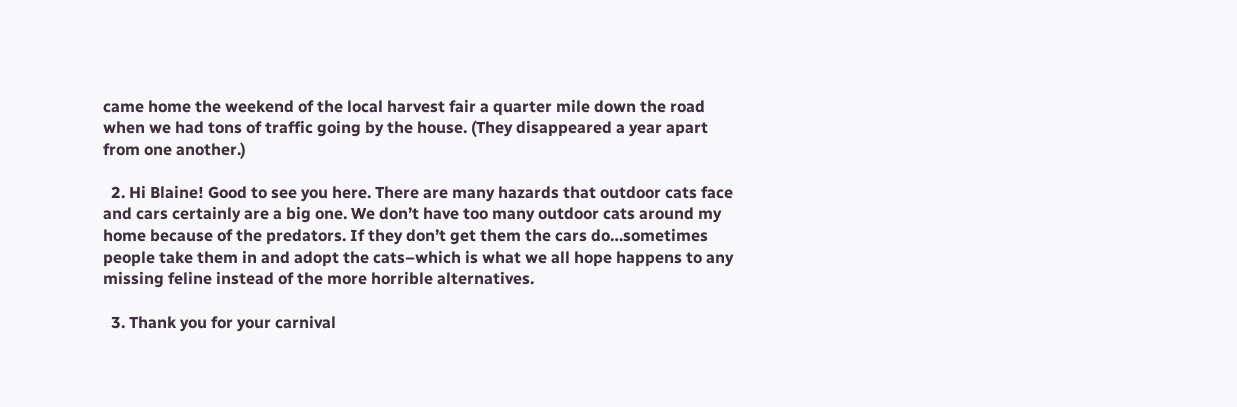came home the weekend of the local harvest fair a quarter mile down the road when we had tons of traffic going by the house. (They disappeared a year apart from one another.)

  2. Hi Blaine! Good to see you here. There are many hazards that outdoor cats face and cars certainly are a big one. We don’t have too many outdoor cats around my home because of the predators. If they don’t get them the cars do…sometimes people take them in and adopt the cats–which is what we all hope happens to any missing feline instead of the more horrible alternatives.

  3. Thank you for your carnival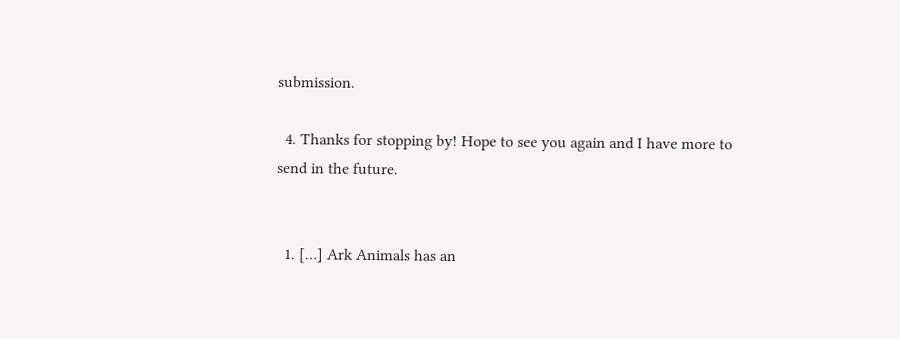submission.

  4. Thanks for stopping by! Hope to see you again and I have more to send in the future.


  1. […] Ark Animals has an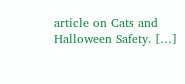article on Cats and Halloween Safety. […]